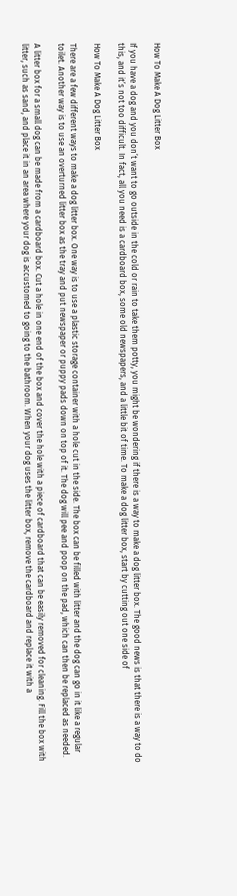How To Make A Dog Litter Box

If you have a dog and you don’t want to go outside in the cold or rain to take them potty, you might be wondering if there is a way to make a dog litter box. The good news is that there is a way to do this, and it’s not too difficult. In fact, all you need is a cardboard box, some old newspapers, and a little bit of time. To make a dog litter box, start by cutting out one side of

How To Make A Dog Litter Box

There are a few different ways to make a dog litter box. One way is to use a plastic storage container with a hole cut in the side. The box can be filled with litter and the dog can go in it like a regular toilet. Another way is to use an overturned litter box as the tray and put newspaper or puppy pads down on top of it. The dog will pee and poop on the pad, which can then be replaced as needed.

A litter box for a small dog can be made from a cardboard box. Cut a hole in one end of the box and cover the hole with a piece of cardboard that can be easily removed for cleaning. Fill the box with litter, such as sand, and place it in an area where your dog is accustomed to going to the bathroom. When your dog uses the litter box, remove the cardboard and replace it with a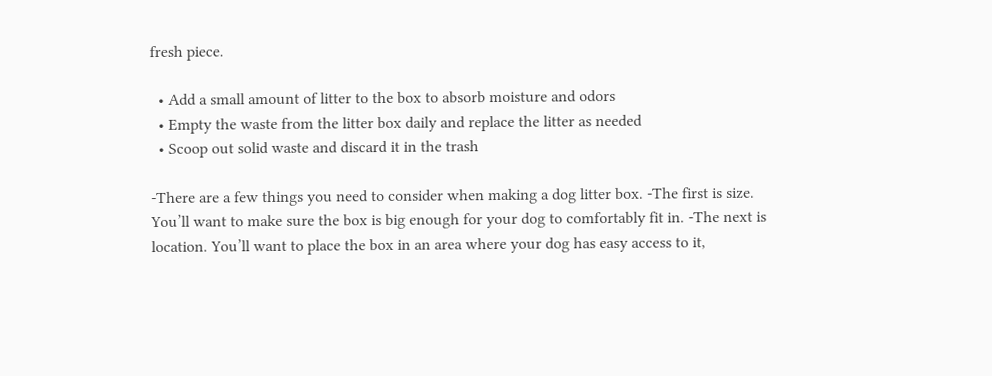fresh piece.

  • Add a small amount of litter to the box to absorb moisture and odors
  • Empty the waste from the litter box daily and replace the litter as needed
  • Scoop out solid waste and discard it in the trash

-There are a few things you need to consider when making a dog litter box. -The first is size. You’ll want to make sure the box is big enough for your dog to comfortably fit in. -The next is location. You’ll want to place the box in an area where your dog has easy access to it,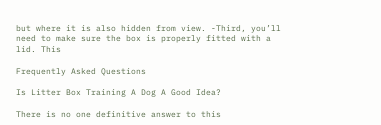but where it is also hidden from view. -Third, you’ll need to make sure the box is properly fitted with a lid. This

Frequently Asked Questions

Is Litter Box Training A Dog A Good Idea?

There is no one definitive answer to this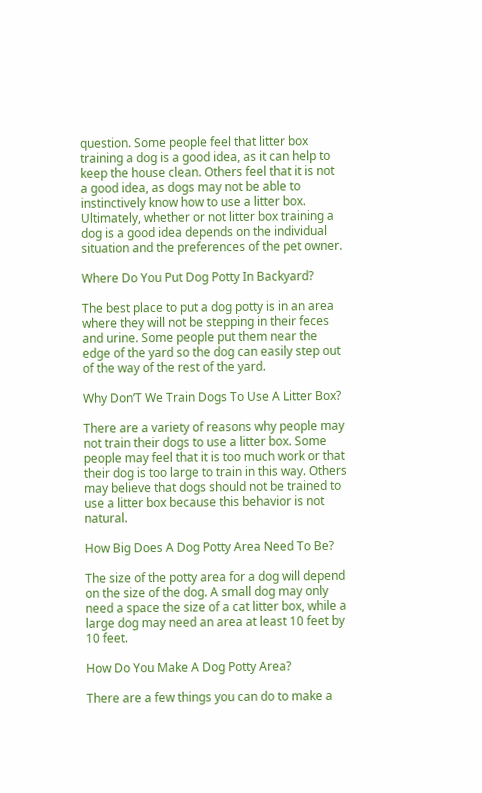question. Some people feel that litter box training a dog is a good idea, as it can help to keep the house clean. Others feel that it is not a good idea, as dogs may not be able to instinctively know how to use a litter box. Ultimately, whether or not litter box training a dog is a good idea depends on the individual situation and the preferences of the pet owner.

Where Do You Put Dog Potty In Backyard?

The best place to put a dog potty is in an area where they will not be stepping in their feces and urine. Some people put them near the edge of the yard so the dog can easily step out of the way of the rest of the yard.

Why Don’T We Train Dogs To Use A Litter Box?

There are a variety of reasons why people may not train their dogs to use a litter box. Some people may feel that it is too much work or that their dog is too large to train in this way. Others may believe that dogs should not be trained to use a litter box because this behavior is not natural.

How Big Does A Dog Potty Area Need To Be?

The size of the potty area for a dog will depend on the size of the dog. A small dog may only need a space the size of a cat litter box, while a large dog may need an area at least 10 feet by 10 feet.

How Do You Make A Dog Potty Area?

There are a few things you can do to make a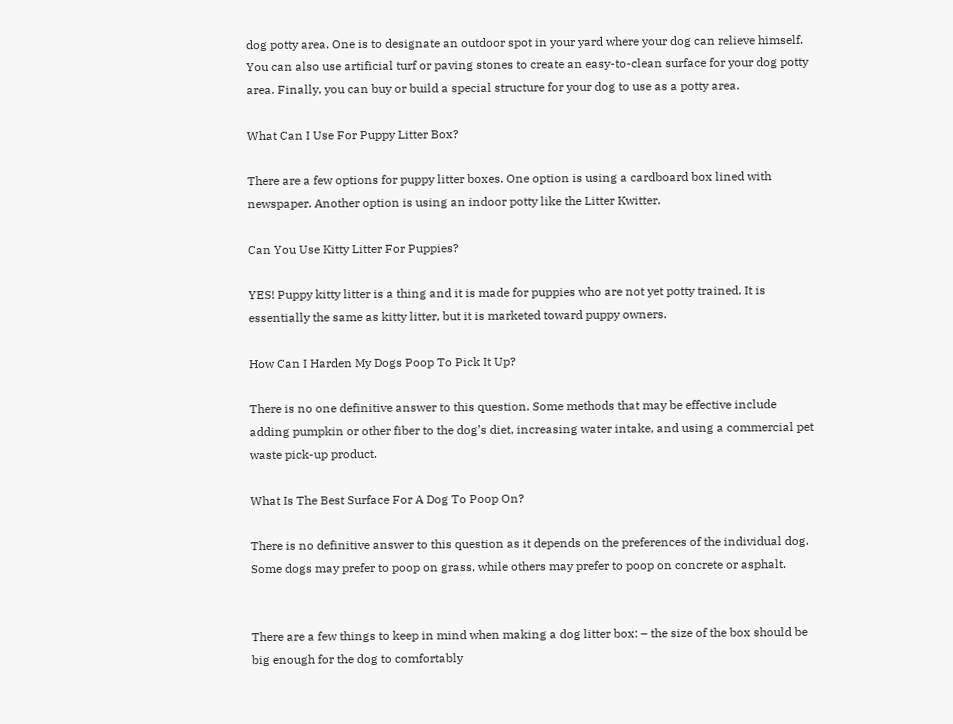dog potty area. One is to designate an outdoor spot in your yard where your dog can relieve himself. You can also use artificial turf or paving stones to create an easy-to-clean surface for your dog potty area. Finally, you can buy or build a special structure for your dog to use as a potty area.

What Can I Use For Puppy Litter Box?

There are a few options for puppy litter boxes. One option is using a cardboard box lined with newspaper. Another option is using an indoor potty like the Litter Kwitter.

Can You Use Kitty Litter For Puppies?

YES! Puppy kitty litter is a thing and it is made for puppies who are not yet potty trained. It is essentially the same as kitty litter, but it is marketed toward puppy owners.

How Can I Harden My Dogs Poop To Pick It Up?

There is no one definitive answer to this question. Some methods that may be effective include adding pumpkin or other fiber to the dog’s diet, increasing water intake, and using a commercial pet waste pick-up product.

What Is The Best Surface For A Dog To Poop On?

There is no definitive answer to this question as it depends on the preferences of the individual dog. Some dogs may prefer to poop on grass, while others may prefer to poop on concrete or asphalt.


There are a few things to keep in mind when making a dog litter box: – the size of the box should be big enough for the dog to comfortably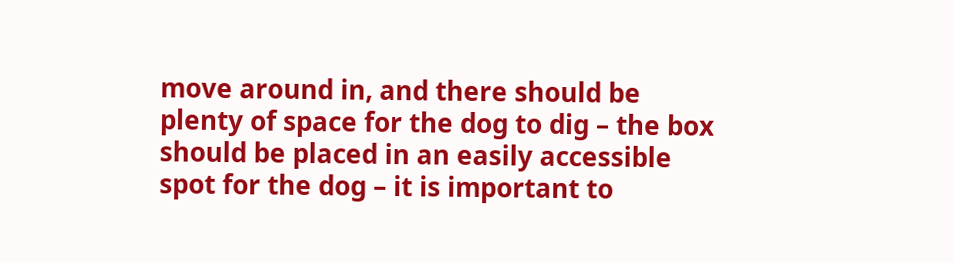move around in, and there should be plenty of space for the dog to dig – the box should be placed in an easily accessible spot for the dog – it is important to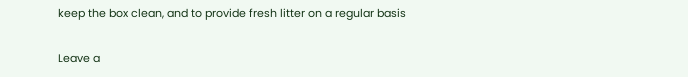keep the box clean, and to provide fresh litter on a regular basis

Leave a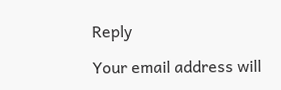Reply

Your email address will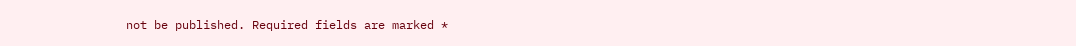not be published. Required fields are marked *